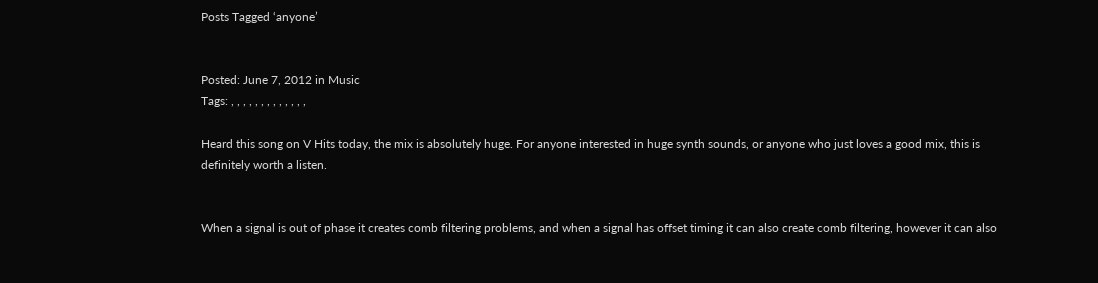Posts Tagged ‘anyone’


Posted: June 7, 2012 in Music
Tags: , , , , , , , , , , , , ,

Heard this song on V Hits today, the mix is absolutely huge. For anyone interested in huge synth sounds, or anyone who just loves a good mix, this is definitely worth a listen.


When a signal is out of phase it creates comb filtering problems, and when a signal has offset timing it can also create comb filtering, however it can also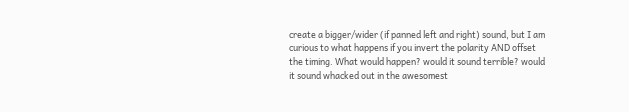create a bigger/wider (if panned left and right) sound, but I am curious to what happens if you invert the polarity AND offset the timing. What would happen? would it sound terrible? would it sound whacked out in the awesomest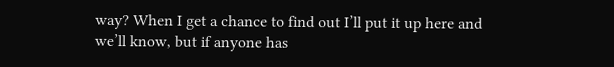way? When I get a chance to find out I’ll put it up here and we’ll know, but if anyone has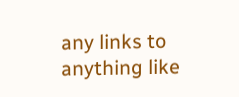any links to anything like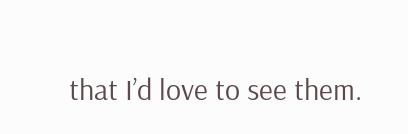that I’d love to see them.